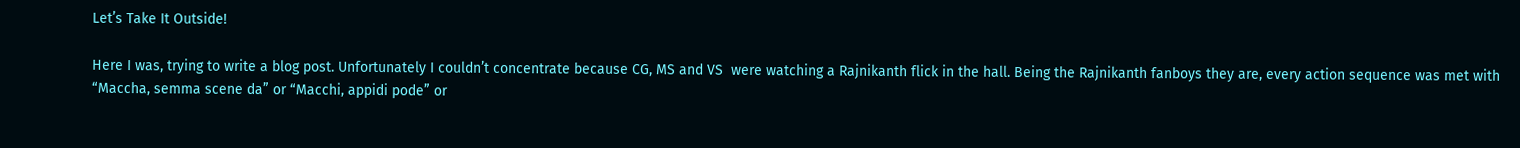Let’s Take It Outside!

Here I was, trying to write a blog post. Unfortunately I couldn’t concentrate because CG, MS and VS  were watching a Rajnikanth flick in the hall. Being the Rajnikanth fanboys they are, every action sequence was met with “Maccha, semma scene da” or “Macchi, appidi pode” or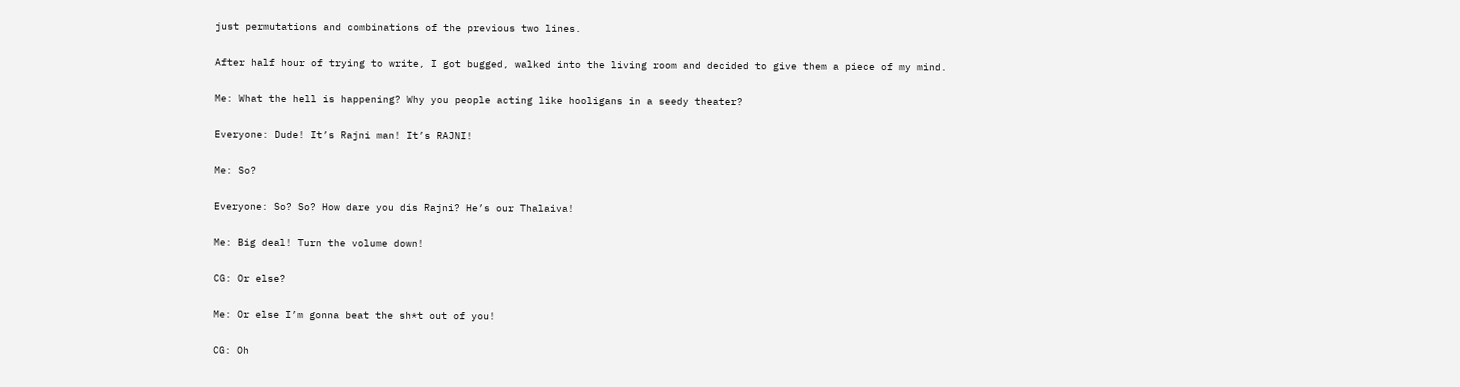just permutations and combinations of the previous two lines.

After half hour of trying to write, I got bugged, walked into the living room and decided to give them a piece of my mind.

Me: What the hell is happening? Why you people acting like hooligans in a seedy theater?

Everyone: Dude! It’s Rajni man! It’s RAJNI!

Me: So?

Everyone: So? So? How dare you dis Rajni? He’s our Thalaiva!

Me: Big deal! Turn the volume down!

CG: Or else?

Me: Or else I’m gonna beat the sh*t out of you!

CG: Oh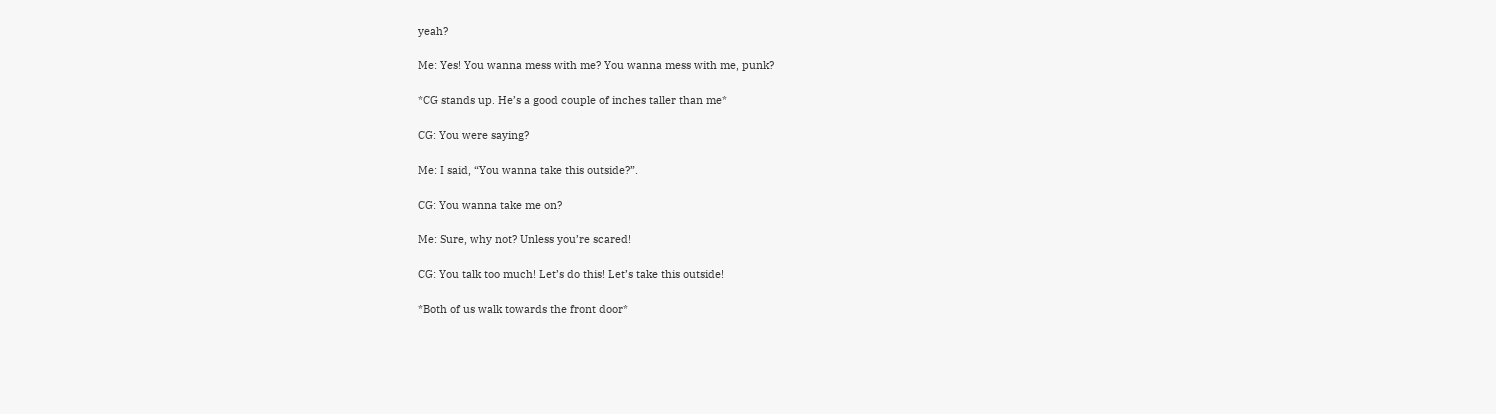yeah?

Me: Yes! You wanna mess with me? You wanna mess with me, punk?

*CG stands up. He’s a good couple of inches taller than me*

CG: You were saying?

Me: I said, “You wanna take this outside?”.

CG: You wanna take me on?

Me: Sure, why not? Unless you’re scared!

CG: You talk too much! Let’s do this! Let’s take this outside!

*Both of us walk towards the front door*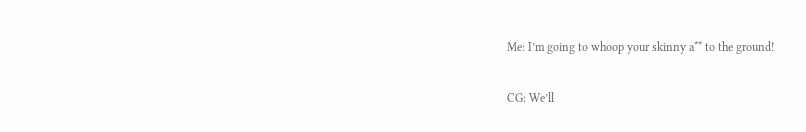Me: I’m going to whoop your skinny a** to the ground!

CG: We’ll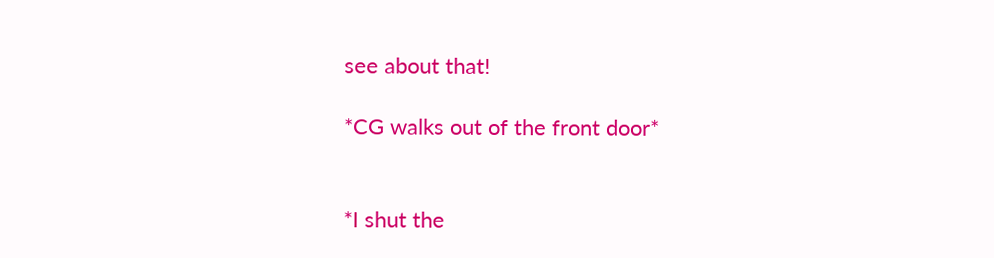see about that!

*CG walks out of the front door*


*I shut the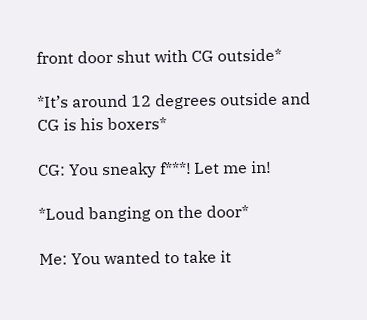front door shut with CG outside*

*It’s around 12 degrees outside and CG is his boxers*

CG: You sneaky f***! Let me in!

*Loud banging on the door*

Me: You wanted to take it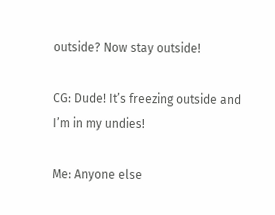outside? Now stay outside!

CG: Dude! It’s freezing outside and I’m in my undies!

Me: Anyone else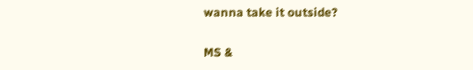wanna take it outside?

MS &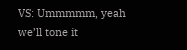VS: Ummmmm, yeah we’ll tone it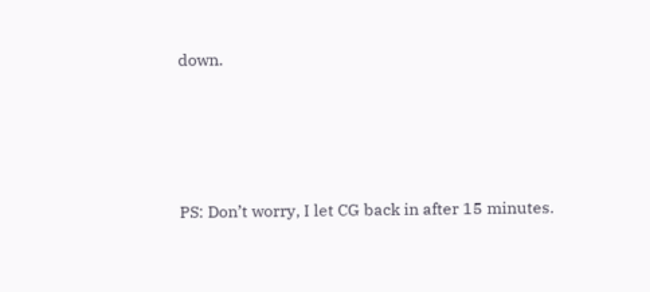down.




PS: Don’t worry, I let CG back in after 15 minutes.